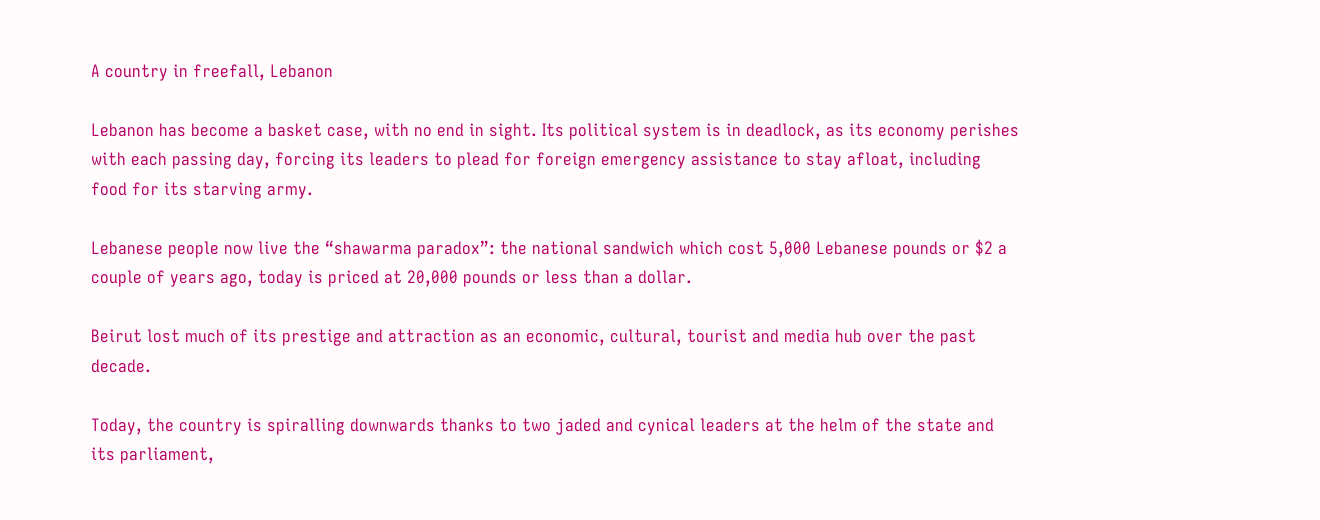A country in freefall, Lebanon

Lebanon has become a basket case, with no end in sight. Its political system is in deadlock, as its economy perishes with each passing day, forcing its leaders to plead for foreign emergency assistance to stay afloat, including food for its starving army.

Lebanese people now live the “shawarma paradox”: the national sandwich which cost 5,000 Lebanese pounds or $2 a couple of years ago, today is priced at 20,000 pounds or less than a dollar.

Beirut lost much of its prestige and attraction as an economic, cultural, tourist and media hub over the past decade.

Today, the country is spiralling downwards thanks to two jaded and cynical leaders at the helm of the state and its parliament,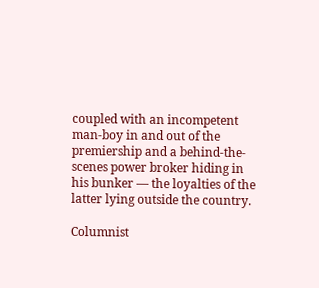coupled with an incompetent man-boy in and out of the premiership and a behind-the-scenes power broker hiding in his bunker — the loyalties of the latter lying outside the country.

Columnist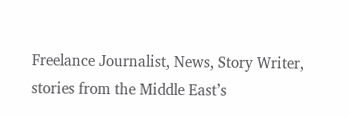Freelance Journalist, News, Story Writer, stories from the Middle East’s